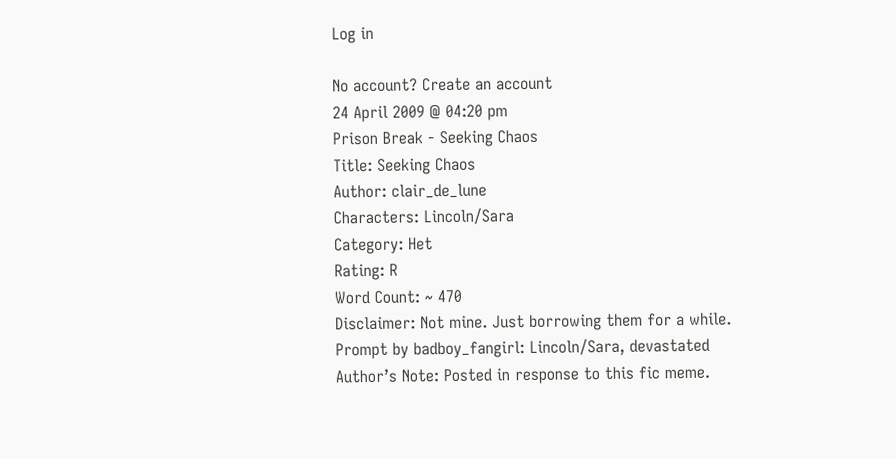Log in

No account? Create an account
24 April 2009 @ 04:20 pm
Prison Break - Seeking Chaos
Title: Seeking Chaos
Author: clair_de_lune
Characters: Lincoln/Sara
Category: Het
Rating: R
Word Count: ~ 470
Disclaimer: Not mine. Just borrowing them for a while.
Prompt by badboy_fangirl: Lincoln/Sara, devastated
Author’s Note: Posted in response to this fic meme.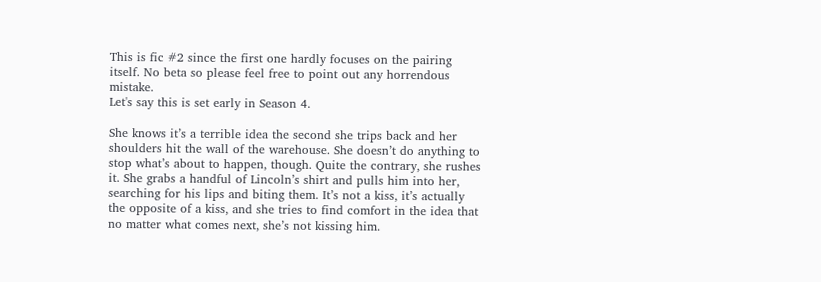This is fic #2 since the first one hardly focuses on the pairing itself. No beta so please feel free to point out any horrendous mistake.
Let's say this is set early in Season 4.

She knows it’s a terrible idea the second she trips back and her shoulders hit the wall of the warehouse. She doesn’t do anything to stop what’s about to happen, though. Quite the contrary, she rushes it. She grabs a handful of Lincoln’s shirt and pulls him into her, searching for his lips and biting them. It’s not a kiss, it’s actually the opposite of a kiss, and she tries to find comfort in the idea that no matter what comes next, she’s not kissing him.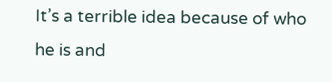It’s a terrible idea because of who he is and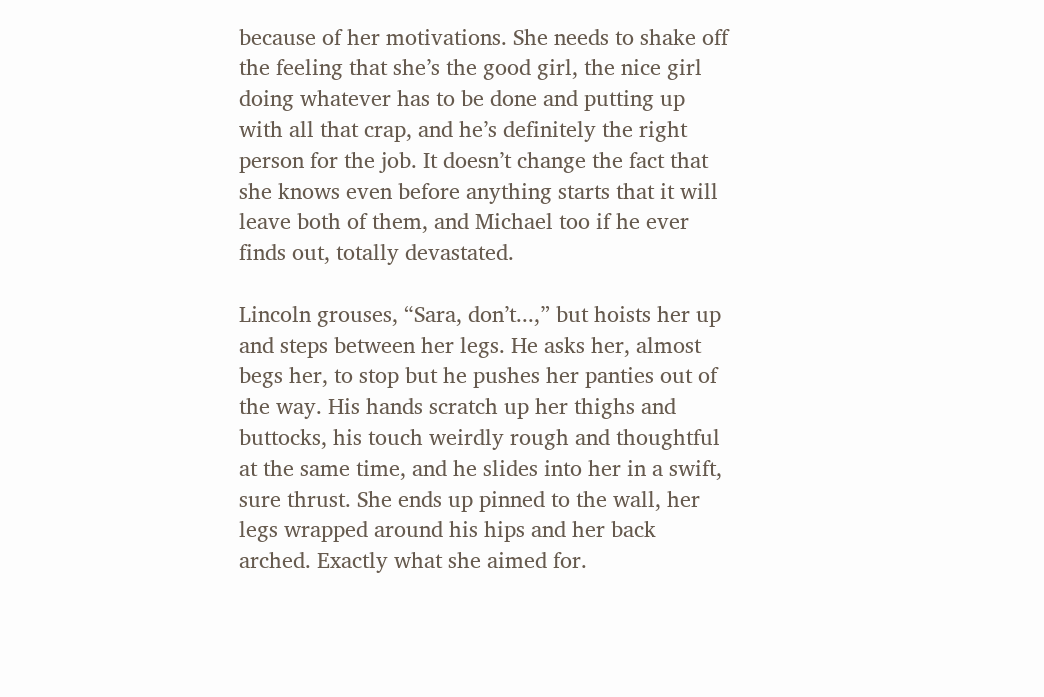because of her motivations. She needs to shake off the feeling that she’s the good girl, the nice girl doing whatever has to be done and putting up with all that crap, and he’s definitely the right person for the job. It doesn’t change the fact that she knows even before anything starts that it will leave both of them, and Michael too if he ever finds out, totally devastated.

Lincoln grouses, “Sara, don’t...,” but hoists her up and steps between her legs. He asks her, almost begs her, to stop but he pushes her panties out of the way. His hands scratch up her thighs and buttocks, his touch weirdly rough and thoughtful at the same time, and he slides into her in a swift, sure thrust. She ends up pinned to the wall, her legs wrapped around his hips and her back arched. Exactly what she aimed for.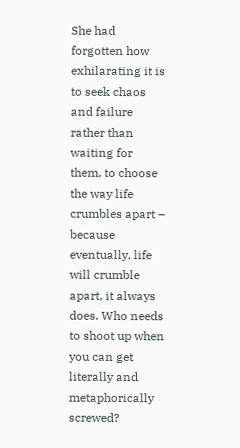She had forgotten how exhilarating it is to seek chaos and failure rather than waiting for them, to choose the way life crumbles apart – because eventually, life will crumble apart, it always does. Who needs to shoot up when you can get literally and metaphorically screwed?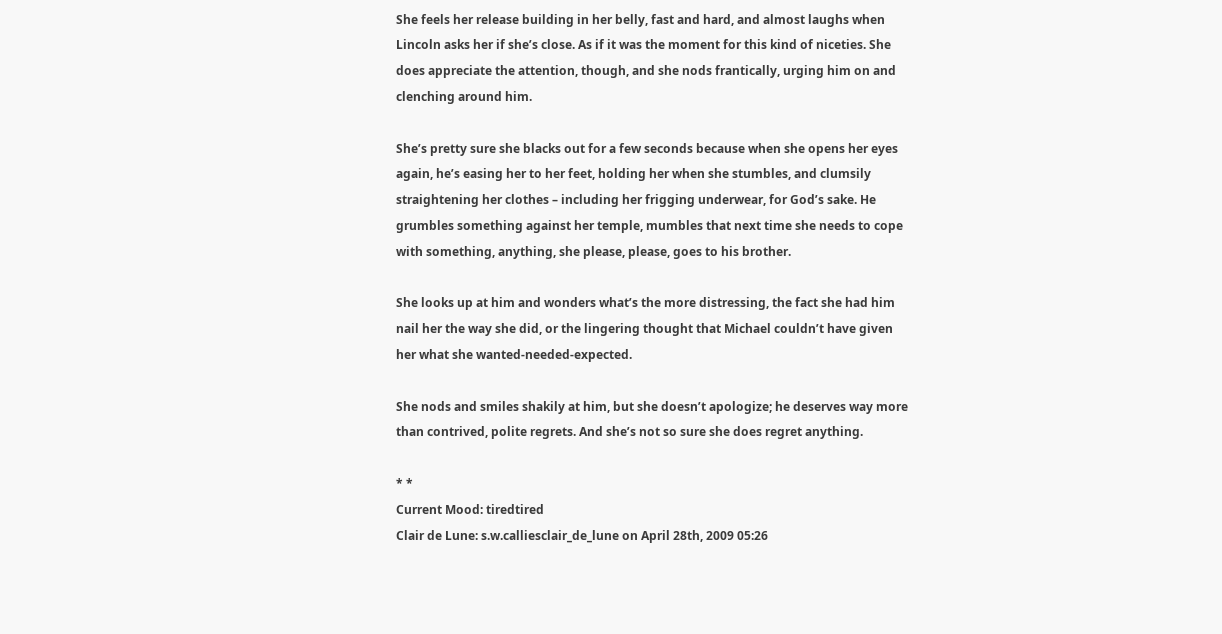She feels her release building in her belly, fast and hard, and almost laughs when Lincoln asks her if she’s close. As if it was the moment for this kind of niceties. She does appreciate the attention, though, and she nods frantically, urging him on and clenching around him.

She’s pretty sure she blacks out for a few seconds because when she opens her eyes again, he’s easing her to her feet, holding her when she stumbles, and clumsily straightening her clothes – including her frigging underwear, for God’s sake. He grumbles something against her temple, mumbles that next time she needs to cope with something, anything, she please, please, goes to his brother.

She looks up at him and wonders what’s the more distressing, the fact she had him nail her the way she did, or the lingering thought that Michael couldn’t have given her what she wanted-needed-expected.

She nods and smiles shakily at him, but she doesn’t apologize; he deserves way more than contrived, polite regrets. And she’s not so sure she does regret anything.

* *
Current Mood: tiredtired
Clair de Lune: s.w.calliesclair_de_lune on April 28th, 2009 05:26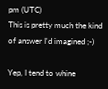pm (UTC)
This is pretty much the kind of answer I'd imagined ;-)

Yep, I tend to whine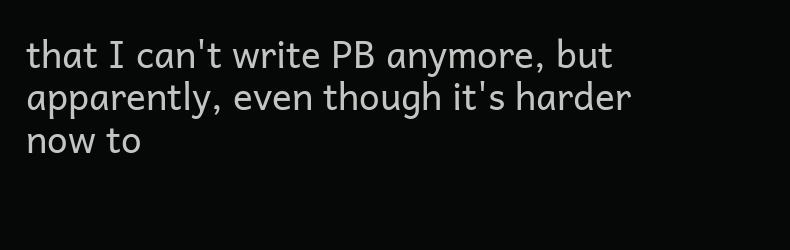that I can't write PB anymore, but apparently, even though it's harder now to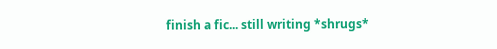finish a fic... still writing *shrugs*